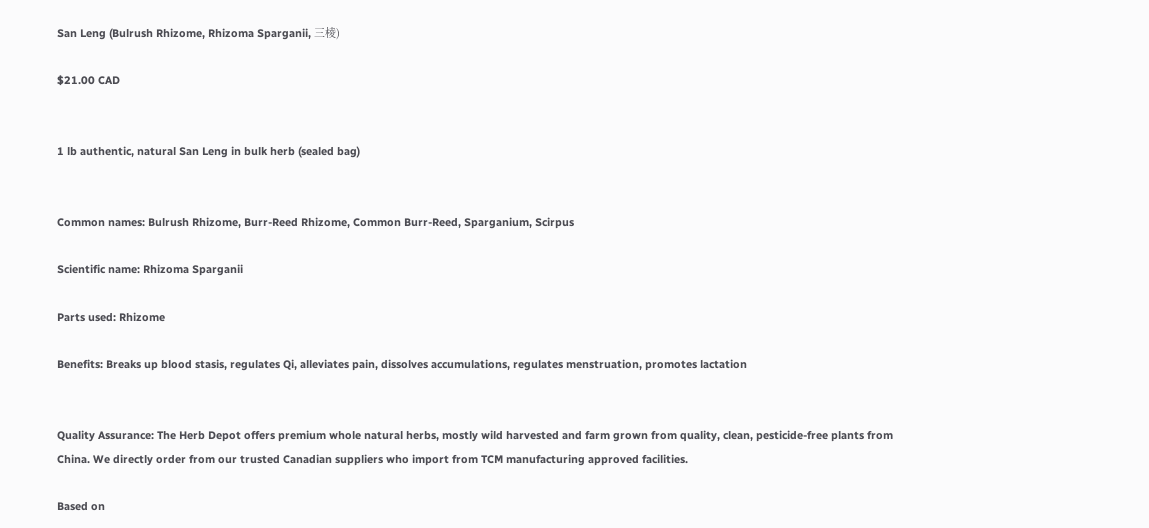San Leng (Bulrush Rhizome, Rhizoma Sparganii, 三棱)

$21.00 CAD


1 lb authentic, natural San Leng in bulk herb (sealed bag)


Common names: Bulrush Rhizome, Burr-Reed Rhizome, Common Burr-Reed, Sparganium, Scirpus

Scientific name: Rhizoma Sparganii

Parts used: Rhizome

Benefits: Breaks up blood stasis, regulates Qi, alleviates pain, dissolves accumulations, regulates menstruation, promotes lactation


Quality Assurance: The Herb Depot offers premium whole natural herbs, mostly wild harvested and farm grown from quality, clean, pesticide-free plants from China. We directly order from our trusted Canadian suppliers who import from TCM manufacturing approved facilities.

Based on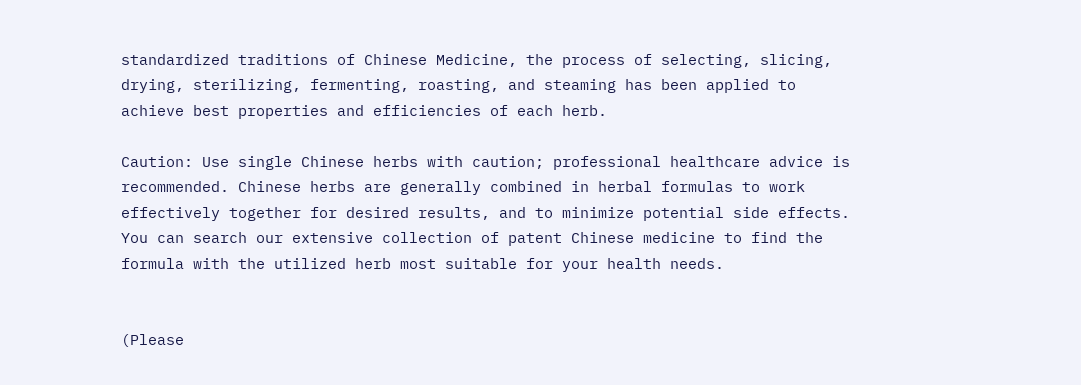standardized traditions of Chinese Medicine, the process of selecting, slicing, drying, sterilizing, fermenting, roasting, and steaming has been applied to achieve best properties and efficiencies of each herb.

Caution: Use single Chinese herbs with caution; professional healthcare advice is recommended. Chinese herbs are generally combined in herbal formulas to work effectively together for desired results, and to minimize potential side effects. You can search our extensive collection of patent Chinese medicine to find the formula with the utilized herb most suitable for your health needs.


(Please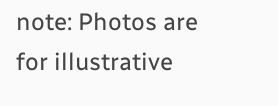note: Photos are for illustrative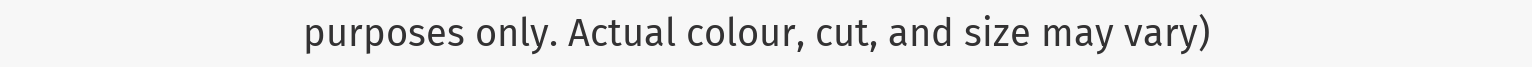purposes only. Actual colour, cut, and size may vary)